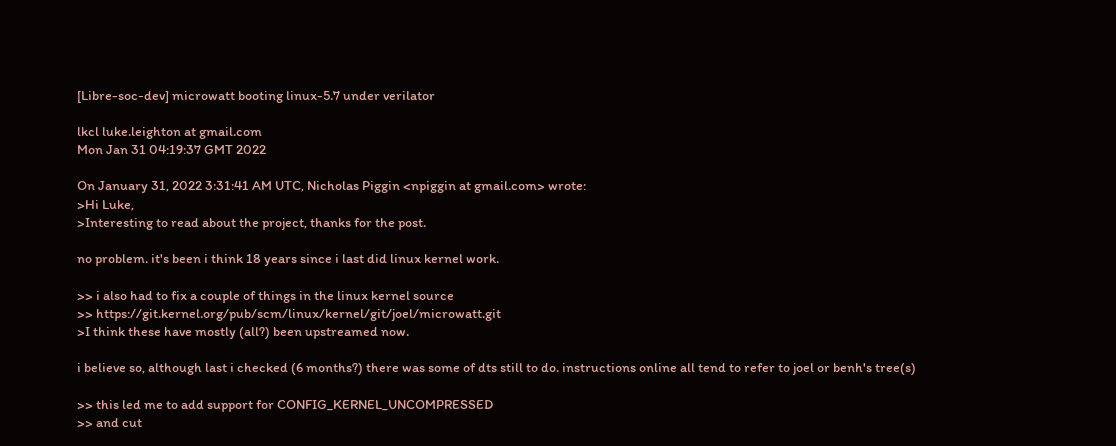[Libre-soc-dev] microwatt booting linux-5.7 under verilator

lkcl luke.leighton at gmail.com
Mon Jan 31 04:19:37 GMT 2022

On January 31, 2022 3:31:41 AM UTC, Nicholas Piggin <npiggin at gmail.com> wrote:
>Hi Luke,
>Interesting to read about the project, thanks for the post.

no problem. it's been i think 18 years since i last did linux kernel work.

>> i also had to fix a couple of things in the linux kernel source
>> https://git.kernel.org/pub/scm/linux/kernel/git/joel/microwatt.git
>I think these have mostly (all?) been upstreamed now.

i believe so, although last i checked (6 months?) there was some of dts still to do. instructions online all tend to refer to joel or benh's tree(s)

>> this led me to add support for CONFIG_KERNEL_UNCOMPRESSED
>> and cut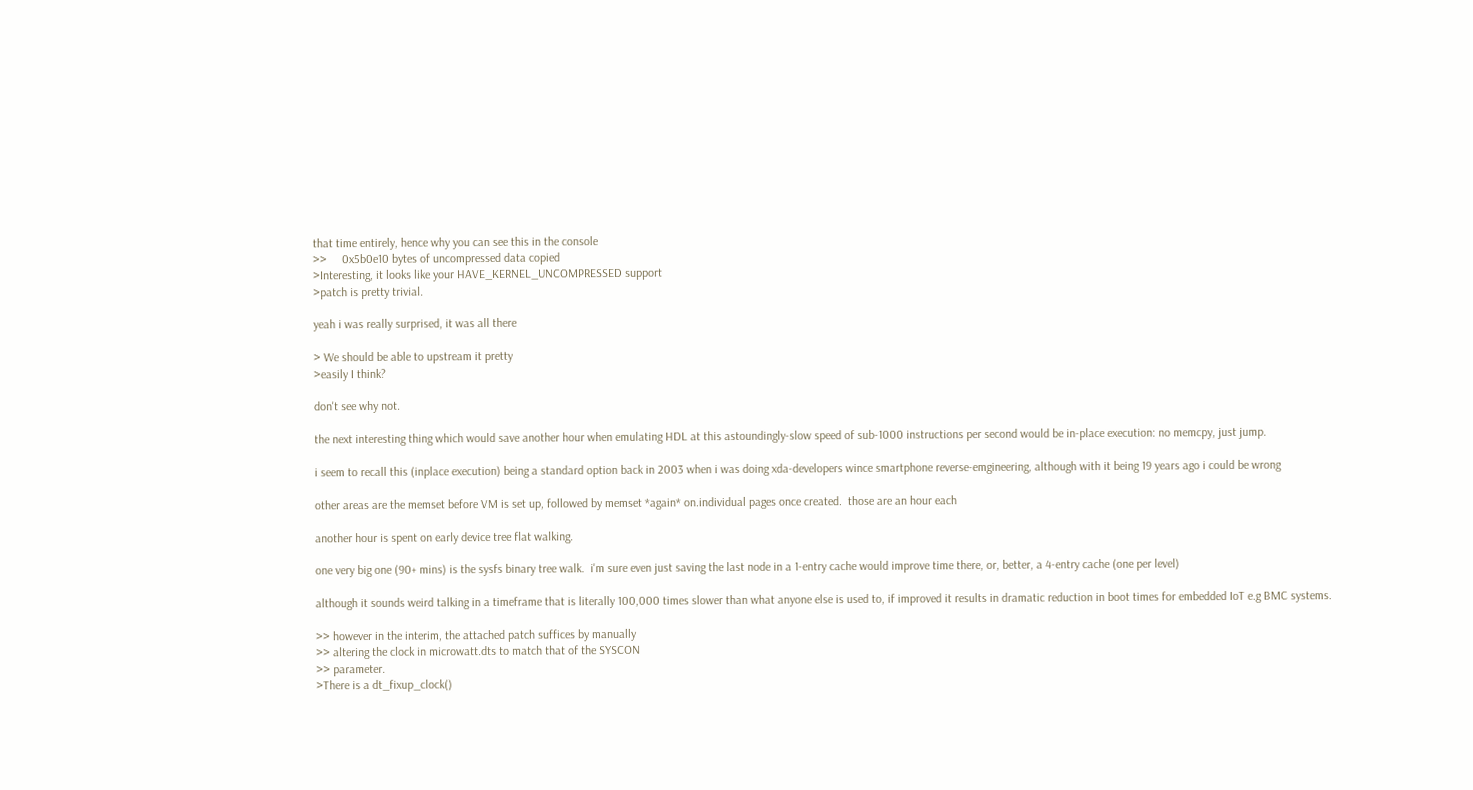that time entirely, hence why you can see this in the console
>>     0x5b0e10 bytes of uncompressed data copied
>Interesting, it looks like your HAVE_KERNEL_UNCOMPRESSED support
>patch is pretty trivial.

yeah i was really surprised, it was all there

> We should be able to upstream it pretty
>easily I think?

don't see why not.

the next interesting thing which would save another hour when emulating HDL at this astoundingly-slow speed of sub-1000 instructions per second would be in-place execution: no memcpy, just jump.

i seem to recall this (inplace execution) being a standard option back in 2003 when i was doing xda-developers wince smartphone reverse-emgineering, although with it being 19 years ago i could be wrong

other areas are the memset before VM is set up, followed by memset *again* on.individual pages once created.  those are an hour each

another hour is spent on early device tree flat walking.

one very big one (90+ mins) is the sysfs binary tree walk.  i'm sure even just saving the last node in a 1-entry cache would improve time there, or, better, a 4-entry cache (one per level)

although it sounds weird talking in a timeframe that is literally 100,000 times slower than what anyone else is used to, if improved it results in dramatic reduction in boot times for embedded IoT e.g BMC systems.

>> however in the interim, the attached patch suffices by manually
>> altering the clock in microwatt.dts to match that of the SYSCON
>> parameter.
>There is a dt_fixup_clock()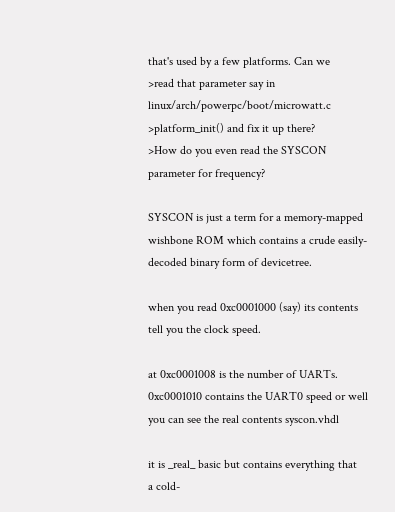that's used by a few platforms. Can we
>read that parameter say in linux/arch/powerpc/boot/microwatt.c
>platform_init() and fix it up there?
>How do you even read the SYSCON parameter for frequency?

SYSCON is just a term for a memory-mapped wishbone ROM which contains a crude easily-decoded binary form of devicetree.

when you read 0xc0001000 (say) its contents tell you the clock speed.

at 0xc0001008 is the number of UARTs.
0xc0001010 contains the UART0 speed or well you can see the real contents syscon.vhdl

it is _real_ basic but contains everything that
a cold-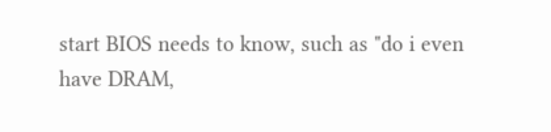start BIOS needs to know, such as "do i even have DRAM,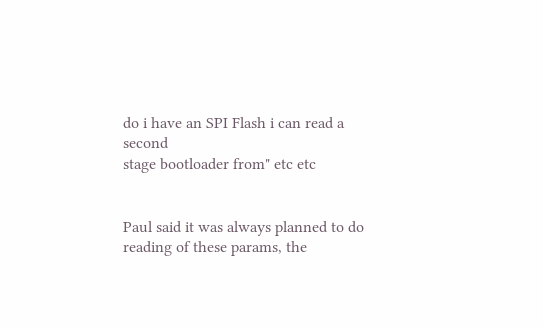do i have an SPI Flash i can read a second
stage bootloader from" etc etc


Paul said it was always planned to do reading of these params, the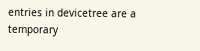entries in devicetree are a temporary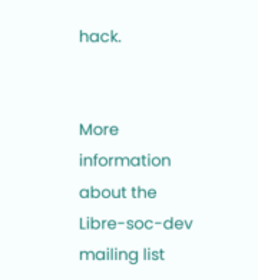hack.


More information about the Libre-soc-dev mailing list